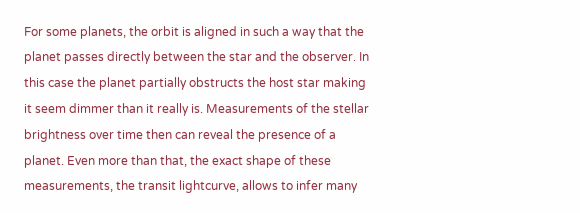For some planets, the orbit is aligned in such a way that the planet passes directly between the star and the observer. In this case the planet partially obstructs the host star making it seem dimmer than it really is. Measurements of the stellar brightness over time then can reveal the presence of a planet. Even more than that, the exact shape of these measurements, the transit lightcurve, allows to infer many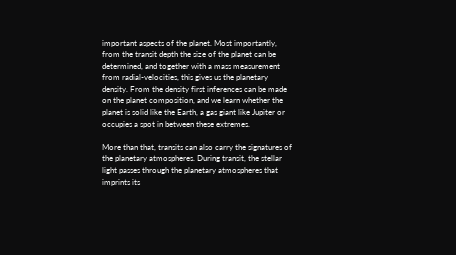important aspects of the planet. Most importantly, from the transit depth the size of the planet can be determined, and together with a mass measurement from radial-velocities, this gives us the planetary density. From the density first inferences can be made on the planet composition, and we learn whether the planet is solid like the Earth, a gas giant like Jupiter or occupies a spot in between these extremes.

More than that, transits can also carry the signatures of the planetary atmospheres. During transit, the stellar light passes through the planetary atmospheres that imprints its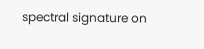spectral signature on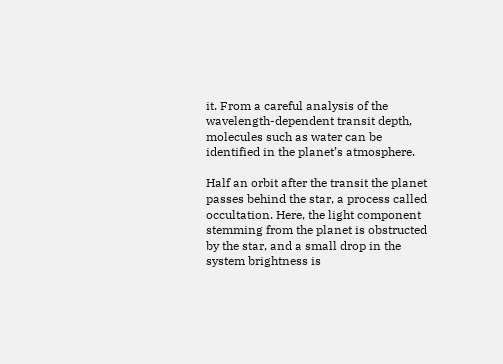it. From a careful analysis of the wavelength-dependent transit depth, molecules such as water can be identified in the planet’s atmosphere.

Half an orbit after the transit the planet passes behind the star, a process called occultation. Here, the light component stemming from the planet is obstructed by the star, and a small drop in the system brightness is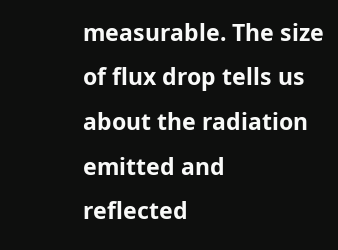measurable. The size of flux drop tells us about the radiation emitted and reflected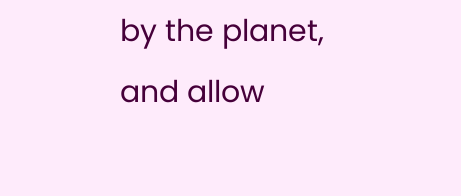by the planet, and allow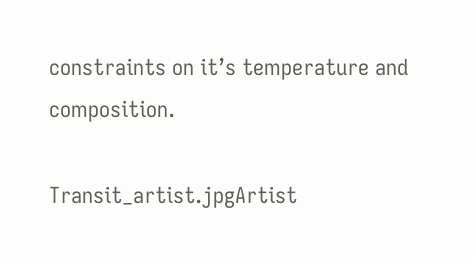constraints on it’s temperature and composition.

Transit_artist.jpgArtist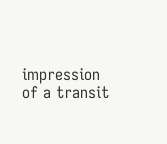impression of a transit